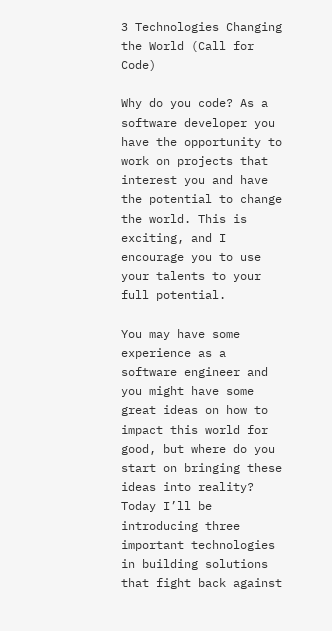3 Technologies Changing the World (Call for Code)

Why do you code? As a software developer you have the opportunity to work on projects that interest you and have the potential to change the world. This is exciting, and I encourage you to use your talents to your full potential.

You may have some experience as a software engineer and you might have some great ideas on how to impact this world for good, but where do you start on bringing these ideas into reality? Today I’ll be introducing three important technologies in building solutions that fight back against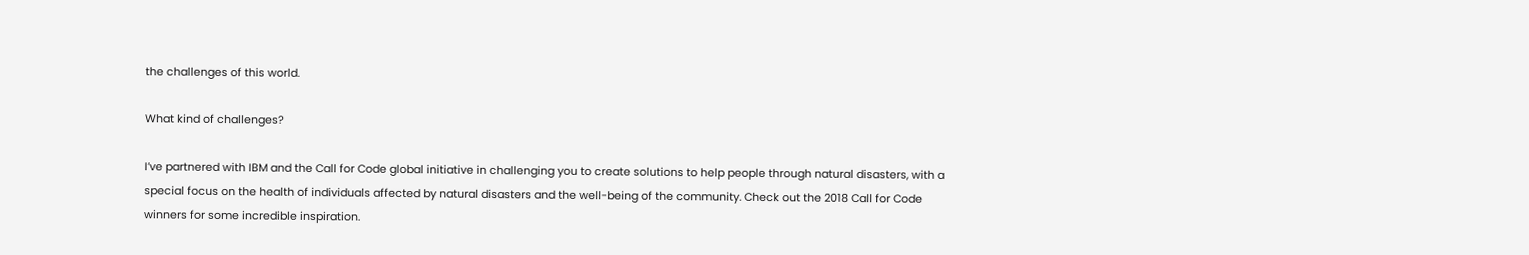the challenges of this world.

What kind of challenges?

I’ve partnered with IBM and the Call for Code global initiative in challenging you to create solutions to help people through natural disasters, with a special focus on the health of individuals affected by natural disasters and the well-being of the community. Check out the 2018 Call for Code winners for some incredible inspiration.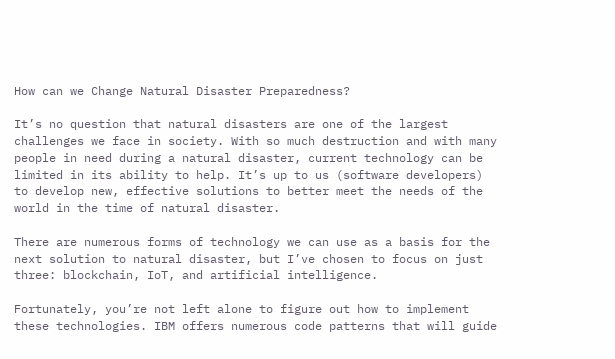How can we Change Natural Disaster Preparedness?

It’s no question that natural disasters are one of the largest challenges we face in society. With so much destruction and with many people in need during a natural disaster, current technology can be limited in its ability to help. It’s up to us (software developers) to develop new, effective solutions to better meet the needs of the world in the time of natural disaster.

There are numerous forms of technology we can use as a basis for the next solution to natural disaster, but I’ve chosen to focus on just three: blockchain, IoT, and artificial intelligence.

Fortunately, you’re not left alone to figure out how to implement these technologies. IBM offers numerous code patterns that will guide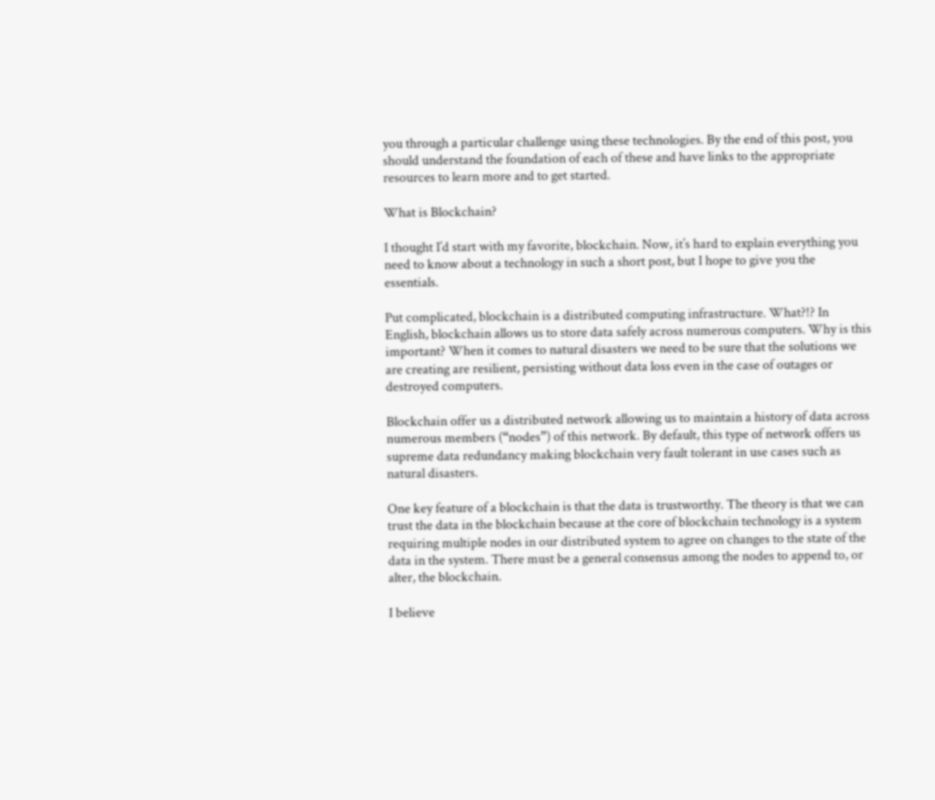you through a particular challenge using these technologies. By the end of this post, you should understand the foundation of each of these and have links to the appropriate resources to learn more and to get started.

What is Blockchain?

I thought I’d start with my favorite, blockchain. Now, it’s hard to explain everything you need to know about a technology in such a short post, but I hope to give you the essentials.

Put complicated, blockchain is a distributed computing infrastructure. What?!? In English, blockchain allows us to store data safely across numerous computers. Why is this important? When it comes to natural disasters we need to be sure that the solutions we are creating are resilient, persisting without data loss even in the case of outages or destroyed computers.

Blockchain offer us a distributed network allowing us to maintain a history of data across numerous members (“nodes”) of this network. By default, this type of network offers us supreme data redundancy making blockchain very fault tolerant in use cases such as natural disasters.

One key feature of a blockchain is that the data is trustworthy. The theory is that we can trust the data in the blockchain because at the core of blockchain technology is a system requiring multiple nodes in our distributed system to agree on changes to the state of the data in the system. There must be a general consensus among the nodes to append to, or alter, the blockchain.

I believe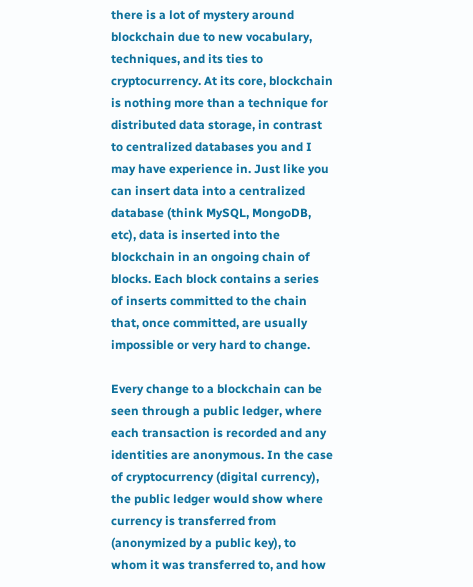there is a lot of mystery around blockchain due to new vocabulary, techniques, and its ties to cryptocurrency. At its core, blockchain is nothing more than a technique for distributed data storage, in contrast to centralized databases you and I may have experience in. Just like you can insert data into a centralized database (think MySQL, MongoDB, etc), data is inserted into the blockchain in an ongoing chain of blocks. Each block contains a series of inserts committed to the chain that, once committed, are usually impossible or very hard to change.

Every change to a blockchain can be seen through a public ledger, where each transaction is recorded and any identities are anonymous. In the case of cryptocurrency (digital currency), the public ledger would show where currency is transferred from (anonymized by a public key), to whom it was transferred to, and how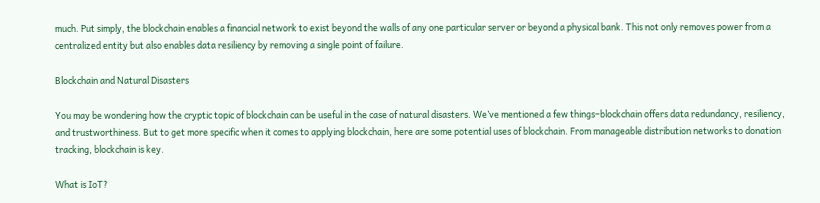much. Put simply, the blockchain enables a financial network to exist beyond the walls of any one particular server or beyond a physical bank. This not only removes power from a centralized entity but also enables data resiliency by removing a single point of failure.

Blockchain and Natural Disasters

You may be wondering how the cryptic topic of blockchain can be useful in the case of natural disasters. We’ve mentioned a few things–blockchain offers data redundancy, resiliency, and trustworthiness. But to get more specific when it comes to applying blockchain, here are some potential uses of blockchain. From manageable distribution networks to donation tracking, blockchain is key.

What is IoT?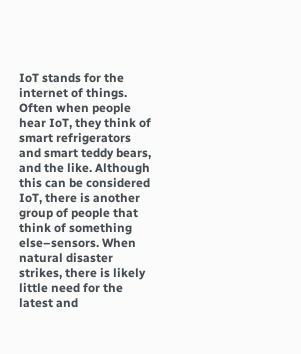IoT stands for the internet of things. Often when people hear IoT, they think of smart refrigerators and smart teddy bears, and the like. Although this can be considered IoT, there is another group of people that think of something else–sensors. When natural disaster strikes, there is likely little need for the latest and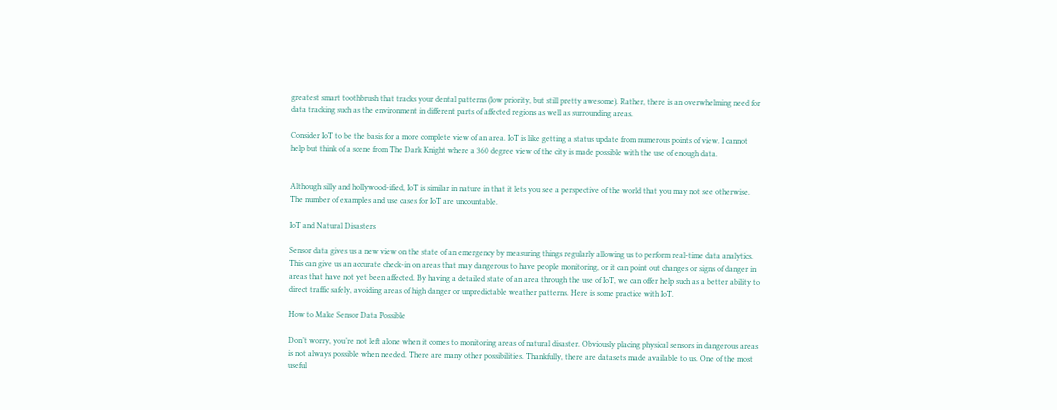greatest smart toothbrush that tracks your dental patterns (low priority, but still pretty awesome). Rather, there is an overwhelming need for data tracking such as the environment in different parts of affected regions as well as surrounding areas.

Consider IoT to be the basis for a more complete view of an area. IoT is like getting a status update from numerous points of view. I cannot help but think of a scene from The Dark Knight where a 360 degree view of the city is made possible with the use of enough data.


Although silly and hollywood-ified, IoT is similar in nature in that it lets you see a perspective of the world that you may not see otherwise. The number of examples and use cases for IoT are uncountable.

IoT and Natural Disasters

Sensor data gives us a new view on the state of an emergency by measuring things regularly allowing us to perform real-time data analytics. This can give us an accurate check-in on areas that may dangerous to have people monitoring, or it can point out changes or signs of danger in areas that have not yet been affected. By having a detailed state of an area through the use of IoT, we can offer help such as a better ability to direct traffic safely, avoiding areas of high danger or unpredictable weather patterns. Here is some practice with IoT.

How to Make Sensor Data Possible

Don’t worry, you’re not left alone when it comes to monitoring areas of natural disaster. Obviously placing physical sensors in dangerous areas is not always possible when needed. There are many other possibilities. Thankfully, there are datasets made available to us. One of the most useful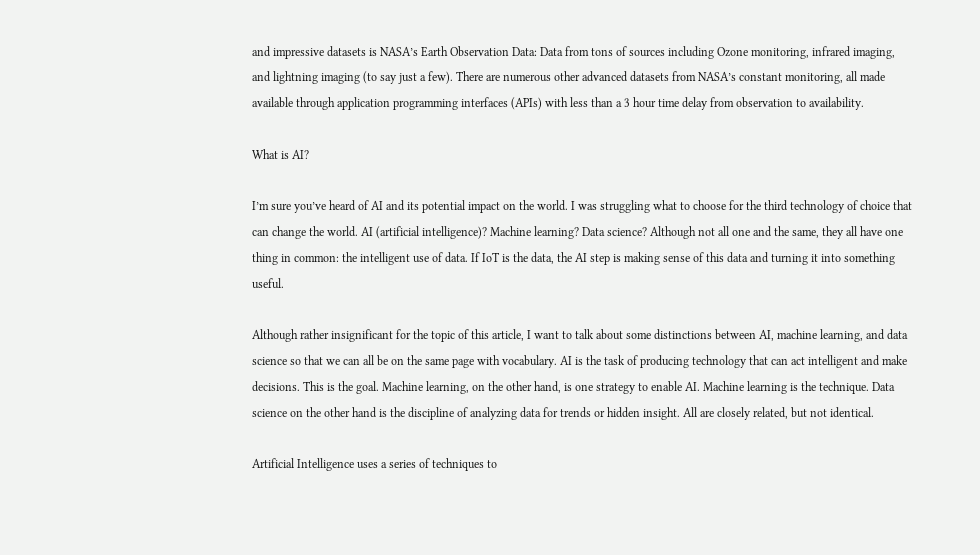and impressive datasets is NASA’s Earth Observation Data: Data from tons of sources including Ozone monitoring, infrared imaging, and lightning imaging (to say just a few). There are numerous other advanced datasets from NASA’s constant monitoring, all made available through application programming interfaces (APIs) with less than a 3 hour time delay from observation to availability.

What is AI?

I’m sure you’ve heard of AI and its potential impact on the world. I was struggling what to choose for the third technology of choice that can change the world. AI (artificial intelligence)? Machine learning? Data science? Although not all one and the same, they all have one thing in common: the intelligent use of data. If IoT is the data, the AI step is making sense of this data and turning it into something useful.

Although rather insignificant for the topic of this article, I want to talk about some distinctions between AI, machine learning, and data science so that we can all be on the same page with vocabulary. AI is the task of producing technology that can act intelligent and make decisions. This is the goal. Machine learning, on the other hand, is one strategy to enable AI. Machine learning is the technique. Data science on the other hand is the discipline of analyzing data for trends or hidden insight. All are closely related, but not identical.

Artificial Intelligence uses a series of techniques to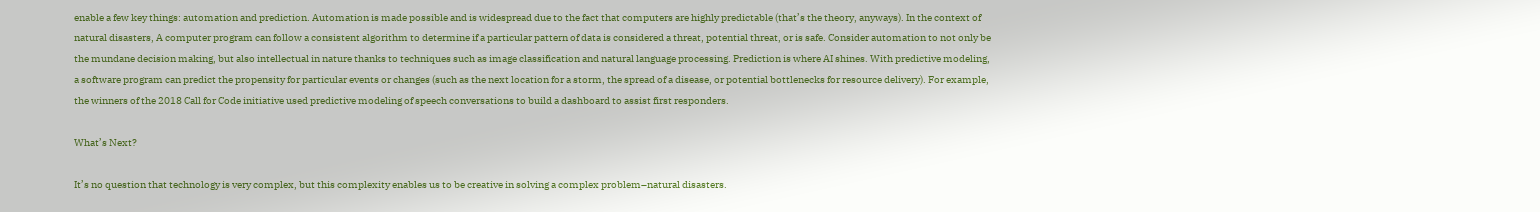enable a few key things: automation and prediction. Automation is made possible and is widespread due to the fact that computers are highly predictable (that’s the theory, anyways). In the context of natural disasters, A computer program can follow a consistent algorithm to determine if a particular pattern of data is considered a threat, potential threat, or is safe. Consider automation to not only be the mundane decision making, but also intellectual in nature thanks to techniques such as image classification and natural language processing. Prediction is where AI shines. With predictive modeling, a software program can predict the propensity for particular events or changes (such as the next location for a storm, the spread of a disease, or potential bottlenecks for resource delivery). For example, the winners of the 2018 Call for Code initiative used predictive modeling of speech conversations to build a dashboard to assist first responders.

What’s Next?

It’s no question that technology is very complex, but this complexity enables us to be creative in solving a complex problem–natural disasters.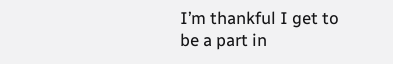I’m thankful I get to be a part in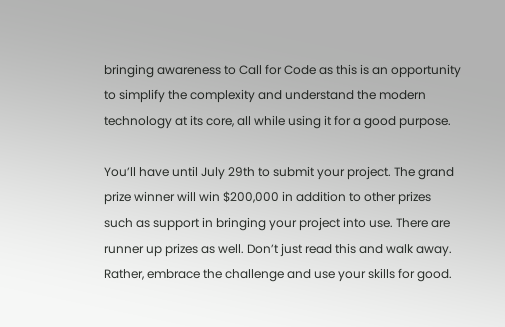bringing awareness to Call for Code as this is an opportunity to simplify the complexity and understand the modern technology at its core, all while using it for a good purpose.

You’ll have until July 29th to submit your project. The grand prize winner will win $200,000 in addition to other prizes such as support in bringing your project into use. There are runner up prizes as well. Don’t just read this and walk away. Rather, embrace the challenge and use your skills for good.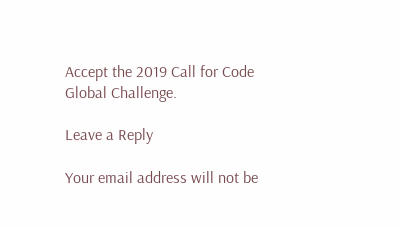Accept the 2019 Call for Code Global Challenge.

Leave a Reply

Your email address will not be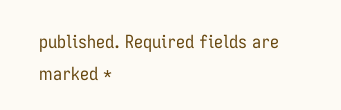published. Required fields are marked *